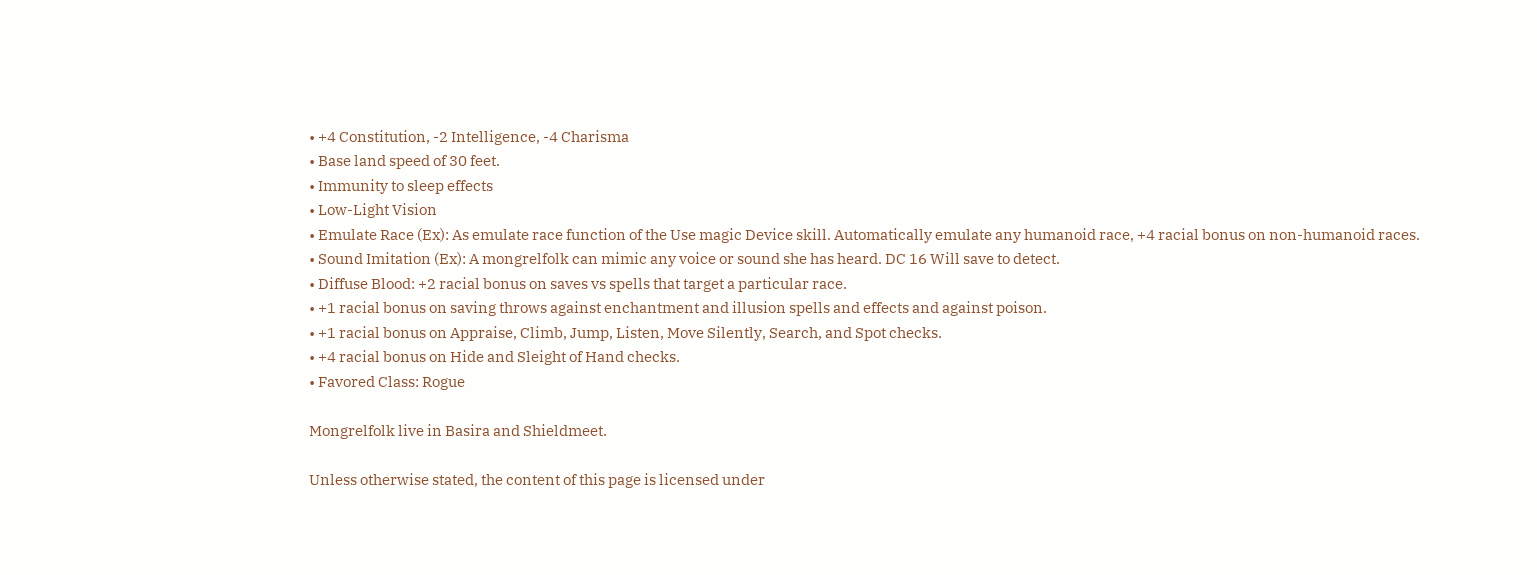• +4 Constitution, -2 Intelligence, -4 Charisma
• Base land speed of 30 feet.
• Immunity to sleep effects
• Low-Light Vision
• Emulate Race (Ex): As emulate race function of the Use magic Device skill. Automatically emulate any humanoid race, +4 racial bonus on non-humanoid races.
• Sound Imitation (Ex): A mongrelfolk can mimic any voice or sound she has heard. DC 16 Will save to detect.
• Diffuse Blood: +2 racial bonus on saves vs spells that target a particular race.
• +1 racial bonus on saving throws against enchantment and illusion spells and effects and against poison.
• +1 racial bonus on Appraise, Climb, Jump, Listen, Move Silently, Search, and Spot checks.
• +4 racial bonus on Hide and Sleight of Hand checks.
• Favored Class: Rogue

Mongrelfolk live in Basira and Shieldmeet.

Unless otherwise stated, the content of this page is licensed under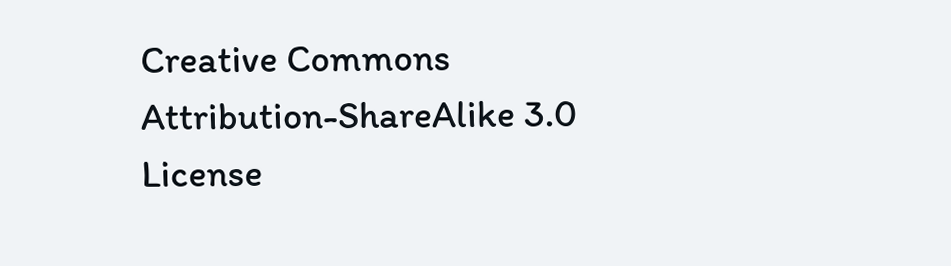Creative Commons Attribution-ShareAlike 3.0 License